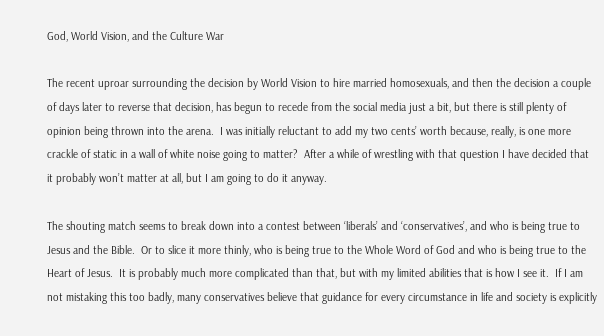God, World Vision, and the Culture War

The recent uproar surrounding the decision by World Vision to hire married homosexuals, and then the decision a couple of days later to reverse that decision, has begun to recede from the social media just a bit, but there is still plenty of opinion being thrown into the arena.  I was initially reluctant to add my two cents’ worth because, really, is one more crackle of static in a wall of white noise going to matter?  After a while of wrestling with that question I have decided that it probably won’t matter at all, but I am going to do it anyway.

The shouting match seems to break down into a contest between ‘liberals’ and ‘conservatives’, and who is being true to Jesus and the Bible.  Or to slice it more thinly, who is being true to the Whole Word of God and who is being true to the Heart of Jesus.  It is probably much more complicated than that, but with my limited abilities that is how I see it.  If I am not mistaking this too badly, many conservatives believe that guidance for every circumstance in life and society is explicitly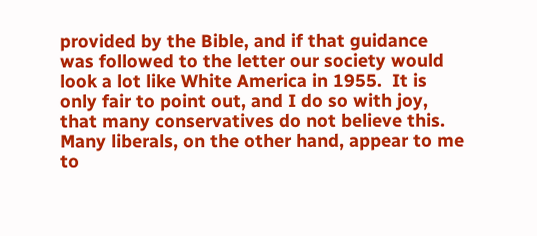provided by the Bible, and if that guidance was followed to the letter our society would look a lot like White America in 1955.  It is only fair to point out, and I do so with joy, that many conservatives do not believe this.  Many liberals, on the other hand, appear to me to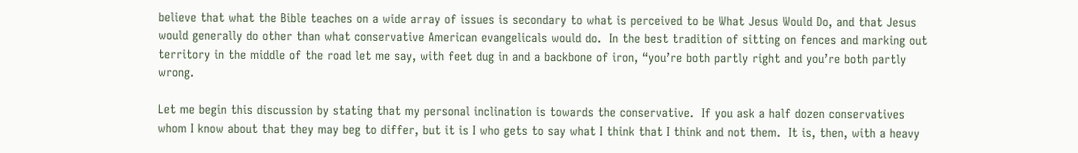believe that what the Bible teaches on a wide array of issues is secondary to what is perceived to be What Jesus Would Do, and that Jesus would generally do other than what conservative American evangelicals would do.  In the best tradition of sitting on fences and marking out territory in the middle of the road let me say, with feet dug in and a backbone of iron, “you’re both partly right and you’re both partly wrong.

Let me begin this discussion by stating that my personal inclination is towards the conservative.  If you ask a half dozen conservatives whom I know about that they may beg to differ, but it is I who gets to say what I think that I think and not them.  It is, then, with a heavy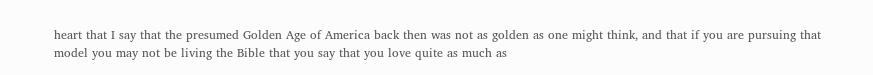heart that I say that the presumed Golden Age of America back then was not as golden as one might think, and that if you are pursuing that model you may not be living the Bible that you say that you love quite as much as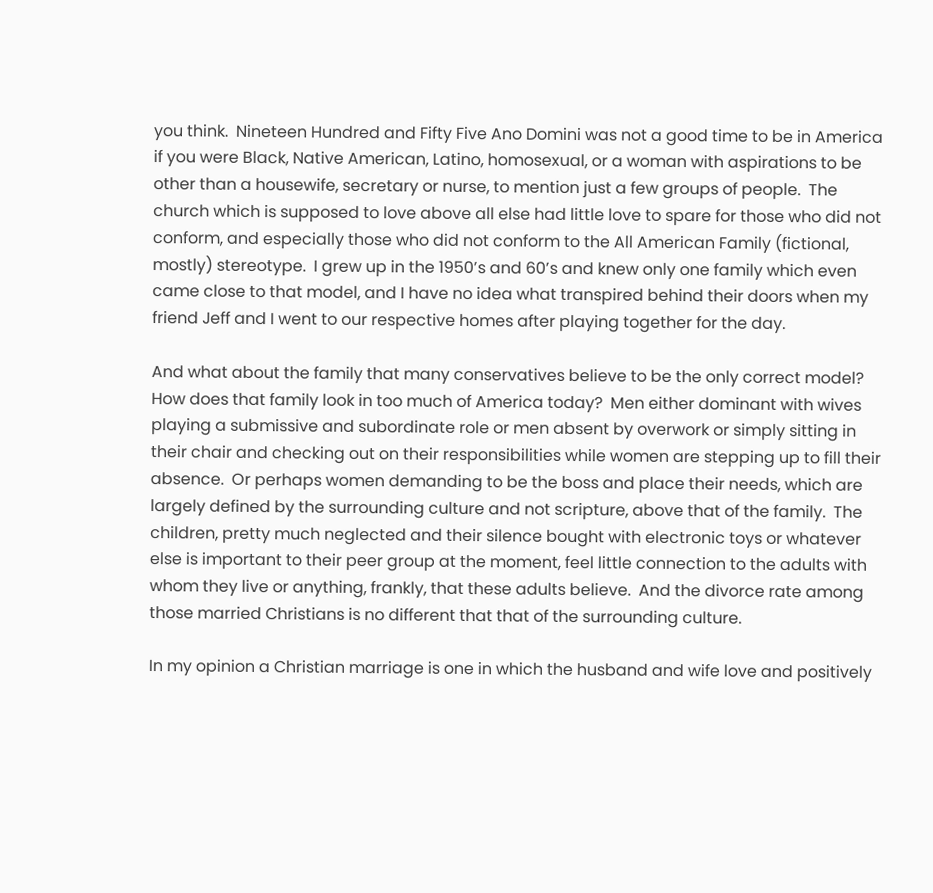you think.  Nineteen Hundred and Fifty Five Ano Domini was not a good time to be in America if you were Black, Native American, Latino, homosexual, or a woman with aspirations to be other than a housewife, secretary or nurse, to mention just a few groups of people.  The church which is supposed to love above all else had little love to spare for those who did not conform, and especially those who did not conform to the All American Family (fictional, mostly) stereotype.  I grew up in the 1950’s and 60’s and knew only one family which even came close to that model, and I have no idea what transpired behind their doors when my friend Jeff and I went to our respective homes after playing together for the day.

And what about the family that many conservatives believe to be the only correct model?  How does that family look in too much of America today?  Men either dominant with wives playing a submissive and subordinate role or men absent by overwork or simply sitting in their chair and checking out on their responsibilities while women are stepping up to fill their absence.  Or perhaps women demanding to be the boss and place their needs, which are largely defined by the surrounding culture and not scripture, above that of the family.  The children, pretty much neglected and their silence bought with electronic toys or whatever else is important to their peer group at the moment, feel little connection to the adults with whom they live or anything, frankly, that these adults believe.  And the divorce rate among those married Christians is no different that that of the surrounding culture.

In my opinion a Christian marriage is one in which the husband and wife love and positively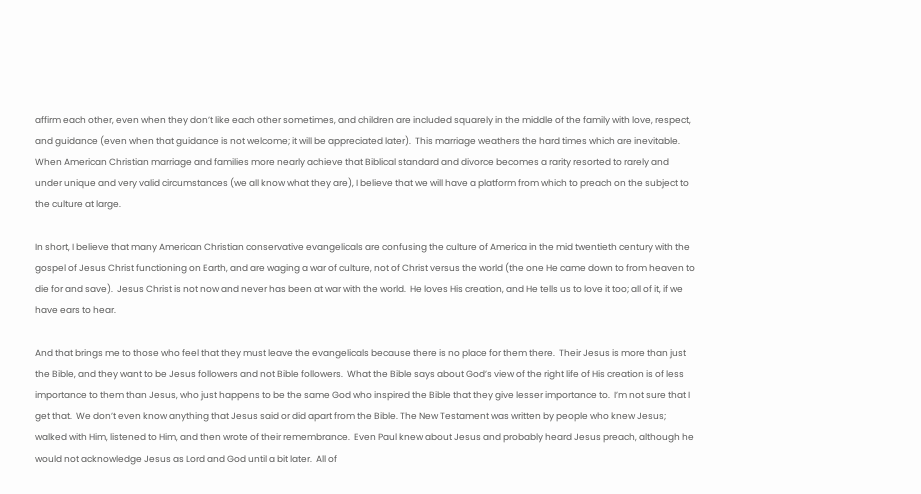affirm each other, even when they don’t like each other sometimes, and children are included squarely in the middle of the family with love, respect, and guidance (even when that guidance is not welcome; it will be appreciated later).  This marriage weathers the hard times which are inevitable.  When American Christian marriage and families more nearly achieve that Biblical standard and divorce becomes a rarity resorted to rarely and under unique and very valid circumstances (we all know what they are), I believe that we will have a platform from which to preach on the subject to the culture at large.

In short, I believe that many American Christian conservative evangelicals are confusing the culture of America in the mid twentieth century with the gospel of Jesus Christ functioning on Earth, and are waging a war of culture, not of Christ versus the world (the one He came down to from heaven to die for and save).  Jesus Christ is not now and never has been at war with the world.  He loves His creation, and He tells us to love it too; all of it, if we have ears to hear.

And that brings me to those who feel that they must leave the evangelicals because there is no place for them there.  Their Jesus is more than just the Bible, and they want to be Jesus followers and not Bible followers.  What the Bible says about God’s view of the right life of His creation is of less importance to them than Jesus, who just happens to be the same God who inspired the Bible that they give lesser importance to.  I’m not sure that I get that.  We don’t even know anything that Jesus said or did apart from the Bible. The New Testament was written by people who knew Jesus; walked with Him, listened to Him, and then wrote of their remembrance.  Even Paul knew about Jesus and probably heard Jesus preach, although he would not acknowledge Jesus as Lord and God until a bit later.  All of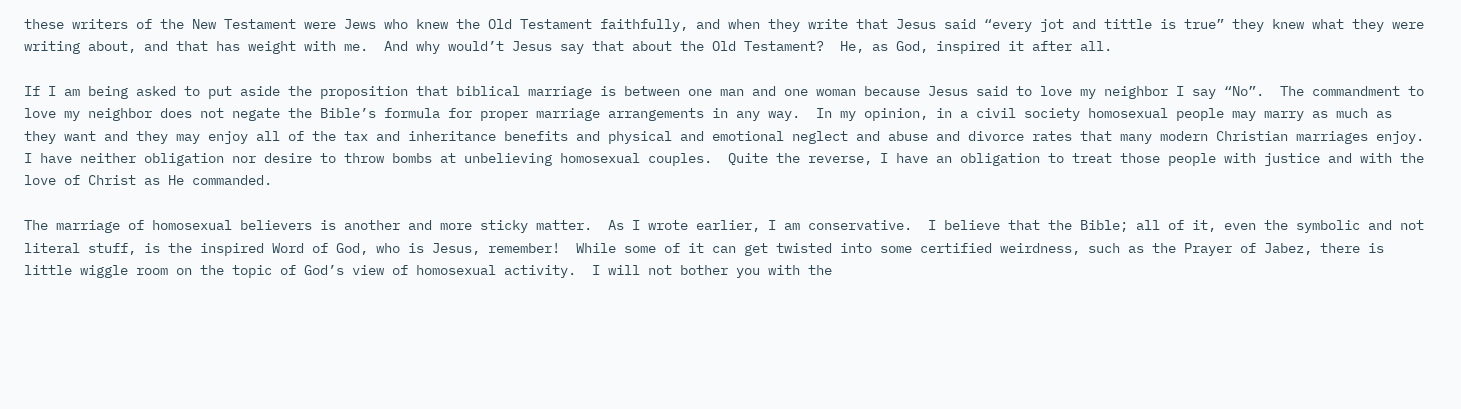these writers of the New Testament were Jews who knew the Old Testament faithfully, and when they write that Jesus said “every jot and tittle is true” they knew what they were writing about, and that has weight with me.  And why would’t Jesus say that about the Old Testament?  He, as God, inspired it after all.

If I am being asked to put aside the proposition that biblical marriage is between one man and one woman because Jesus said to love my neighbor I say “No”.  The commandment to love my neighbor does not negate the Bible’s formula for proper marriage arrangements in any way.  In my opinion, in a civil society homosexual people may marry as much as they want and they may enjoy all of the tax and inheritance benefits and physical and emotional neglect and abuse and divorce rates that many modern Christian marriages enjoy.  I have neither obligation nor desire to throw bombs at unbelieving homosexual couples.  Quite the reverse, I have an obligation to treat those people with justice and with the love of Christ as He commanded.

The marriage of homosexual believers is another and more sticky matter.  As I wrote earlier, I am conservative.  I believe that the Bible; all of it, even the symbolic and not literal stuff, is the inspired Word of God, who is Jesus, remember!  While some of it can get twisted into some certified weirdness, such as the Prayer of Jabez, there is little wiggle room on the topic of God’s view of homosexual activity.  I will not bother you with the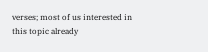verses; most of us interested in this topic already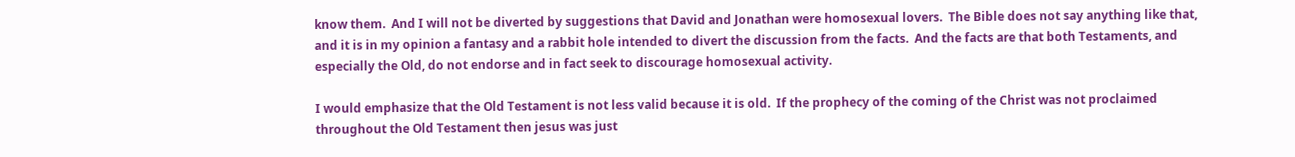know them.  And I will not be diverted by suggestions that David and Jonathan were homosexual lovers.  The Bible does not say anything like that, and it is in my opinion a fantasy and a rabbit hole intended to divert the discussion from the facts.  And the facts are that both Testaments, and especially the Old, do not endorse and in fact seek to discourage homosexual activity.

I would emphasize that the Old Testament is not less valid because it is old.  If the prophecy of the coming of the Christ was not proclaimed throughout the Old Testament then jesus was just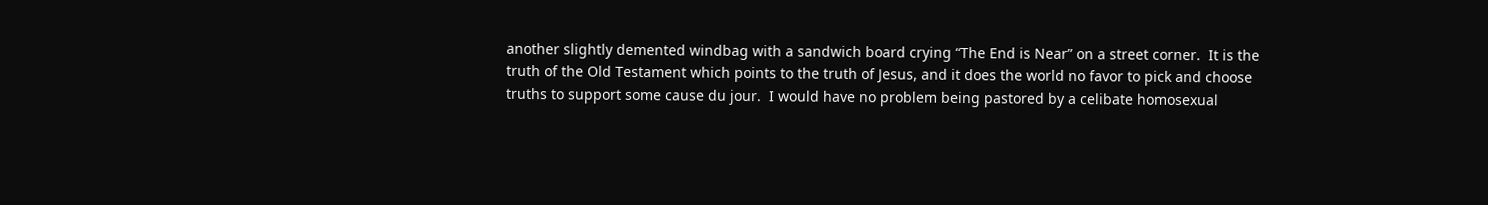another slightly demented windbag with a sandwich board crying “The End is Near” on a street corner.  It is the truth of the Old Testament which points to the truth of Jesus, and it does the world no favor to pick and choose truths to support some cause du jour.  I would have no problem being pastored by a celibate homosexual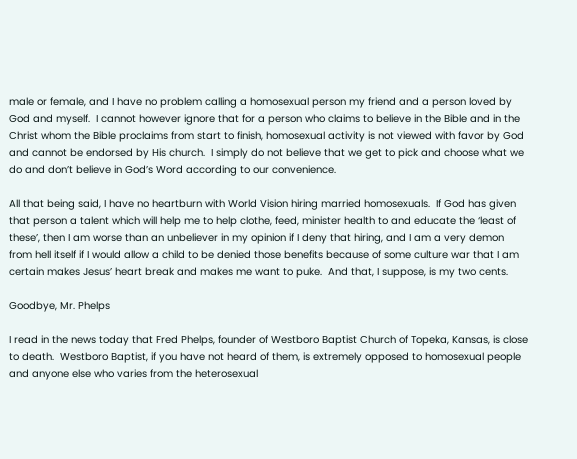male or female, and I have no problem calling a homosexual person my friend and a person loved by God and myself.  I cannot however ignore that for a person who claims to believe in the Bible and in the Christ whom the Bible proclaims from start to finish, homosexual activity is not viewed with favor by God and cannot be endorsed by His church.  I simply do not believe that we get to pick and choose what we do and don’t believe in God’s Word according to our convenience.

All that being said, I have no heartburn with World Vision hiring married homosexuals.  If God has given that person a talent which will help me to help clothe, feed, minister health to and educate the ‘least of these’, then I am worse than an unbeliever in my opinion if I deny that hiring, and I am a very demon from hell itself if I would allow a child to be denied those benefits because of some culture war that I am certain makes Jesus’ heart break and makes me want to puke.  And that, I suppose, is my two cents.

Goodbye, Mr. Phelps

I read in the news today that Fred Phelps, founder of Westboro Baptist Church of Topeka, Kansas, is close to death.  Westboro Baptist, if you have not heard of them, is extremely opposed to homosexual people and anyone else who varies from the heterosexual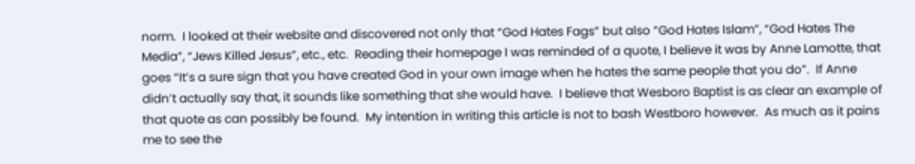norm.  I looked at their website and discovered not only that “God Hates Fags” but also “God Hates Islam”, “God Hates The Media”, “Jews Killed Jesus”, etc., etc.  Reading their homepage I was reminded of a quote, I believe it was by Anne Lamotte, that goes “It’s a sure sign that you have created God in your own image when he hates the same people that you do”.  If Anne didn’t actually say that, it sounds like something that she would have.  I believe that Wesboro Baptist is as clear an example of that quote as can possibly be found.  My intention in writing this article is not to bash Westboro however.  As much as it pains me to see the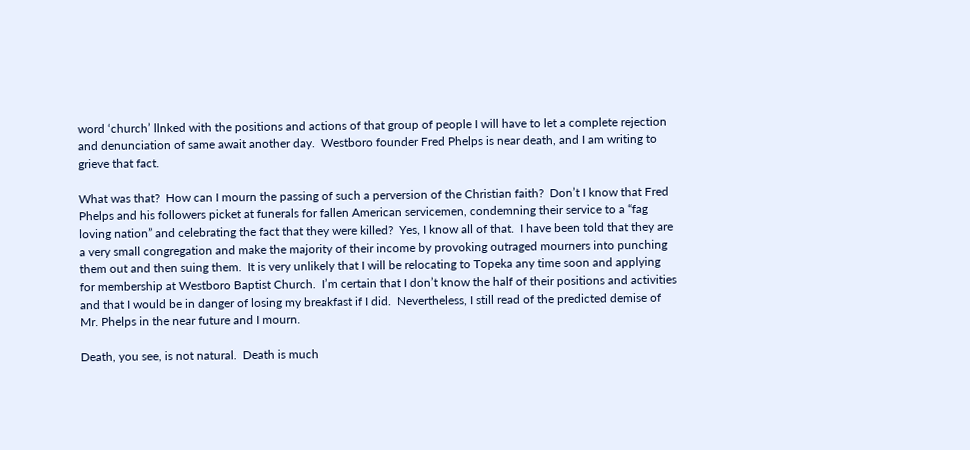word ‘church’ llnked with the positions and actions of that group of people I will have to let a complete rejection and denunciation of same await another day.  Westboro founder Fred Phelps is near death, and I am writing to grieve that fact.

What was that?  How can I mourn the passing of such a perversion of the Christian faith?  Don’t I know that Fred Phelps and his followers picket at funerals for fallen American servicemen, condemning their service to a “fag loving nation” and celebrating the fact that they were killed?  Yes, I know all of that.  I have been told that they are a very small congregation and make the majority of their income by provoking outraged mourners into punching them out and then suing them.  It is very unlikely that I will be relocating to Topeka any time soon and applying for membership at Westboro Baptist Church.  I’m certain that I don’t know the half of their positions and activities and that I would be in danger of losing my breakfast if I did.  Nevertheless, I still read of the predicted demise of Mr. Phelps in the near future and I mourn.

Death, you see, is not natural.  Death is much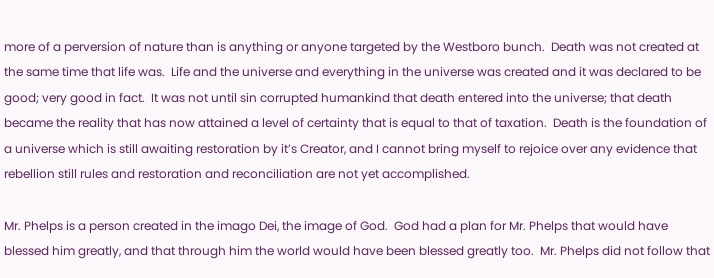more of a perversion of nature than is anything or anyone targeted by the Westboro bunch.  Death was not created at the same time that life was.  Life and the universe and everything in the universe was created and it was declared to be good; very good in fact.  It was not until sin corrupted humankind that death entered into the universe; that death became the reality that has now attained a level of certainty that is equal to that of taxation.  Death is the foundation of a universe which is still awaiting restoration by it’s Creator, and I cannot bring myself to rejoice over any evidence that rebellion still rules and restoration and reconciliation are not yet accomplished.

Mr. Phelps is a person created in the imago Dei, the image of God.  God had a plan for Mr. Phelps that would have blessed him greatly, and that through him the world would have been blessed greatly too.  Mr. Phelps did not follow that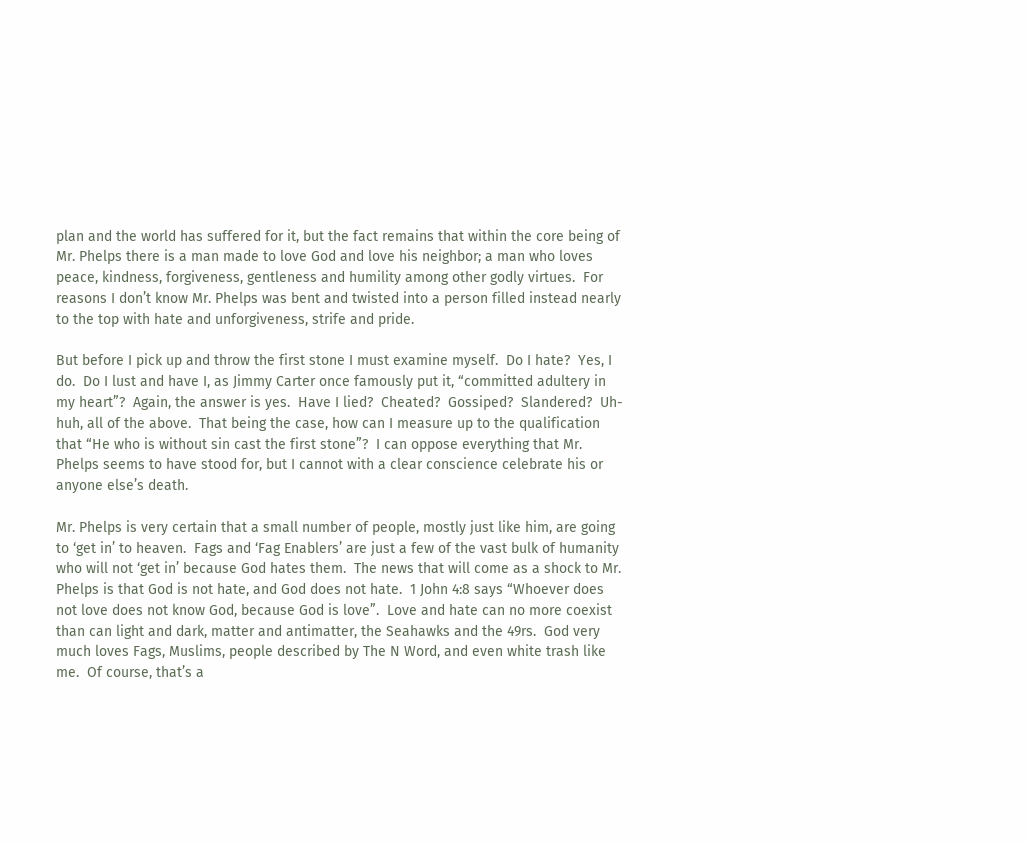plan and the world has suffered for it, but the fact remains that within the core being of Mr. Phelps there is a man made to love God and love his neighbor; a man who loves peace, kindness, forgiveness, gentleness and humility among other godly virtues.  For reasons I don’t know Mr. Phelps was bent and twisted into a person filled instead nearly to the top with hate and unforgiveness, strife and pride.

But before I pick up and throw the first stone I must examine myself.  Do I hate?  Yes, I do.  Do I lust and have I, as Jimmy Carter once famously put it, “committed adultery in my heart”?  Again, the answer is yes.  Have I lied?  Cheated?  Gossiped?  Slandered?  Uh-huh, all of the above.  That being the case, how can I measure up to the qualification that “He who is without sin cast the first stone”?  I can oppose everything that Mr. Phelps seems to have stood for, but I cannot with a clear conscience celebrate his or anyone else’s death.

Mr. Phelps is very certain that a small number of people, mostly just like him, are going to ‘get in’ to heaven.  Fags and ‘Fag Enablers’ are just a few of the vast bulk of humanity who will not ‘get in’ because God hates them.  The news that will come as a shock to Mr. Phelps is that God is not hate, and God does not hate.  1 John 4:8 says “Whoever does not love does not know God, because God is love”.  Love and hate can no more coexist than can light and dark, matter and antimatter, the Seahawks and the 49rs.  God very much loves Fags, Muslims, people described by The N Word, and even white trash like me.  Of course, that’s a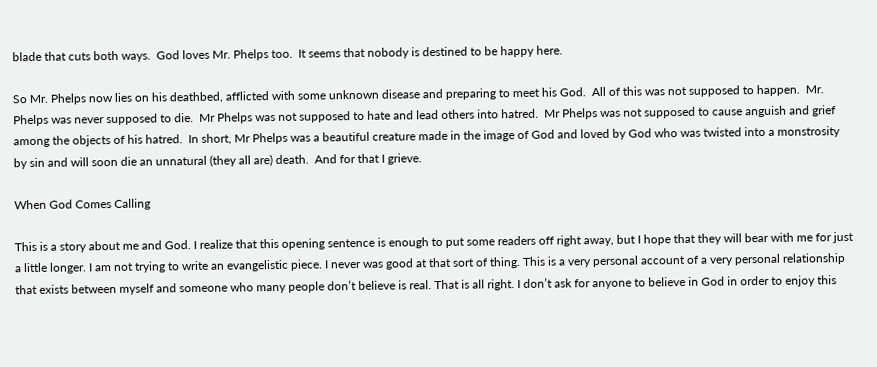blade that cuts both ways.  God loves Mr. Phelps too.  It seems that nobody is destined to be happy here.

So Mr. Phelps now lies on his deathbed, afflicted with some unknown disease and preparing to meet his God.  All of this was not supposed to happen.  Mr. Phelps was never supposed to die.  Mr Phelps was not supposed to hate and lead others into hatred.  Mr Phelps was not supposed to cause anguish and grief among the objects of his hatred.  In short, Mr Phelps was a beautiful creature made in the image of God and loved by God who was twisted into a monstrosity by sin and will soon die an unnatural (they all are) death.  And for that I grieve.

When God Comes Calling

This is a story about me and God. I realize that this opening sentence is enough to put some readers off right away, but I hope that they will bear with me for just a little longer. I am not trying to write an evangelistic piece. I never was good at that sort of thing. This is a very personal account of a very personal relationship that exists between myself and someone who many people don’t believe is real. That is all right. I don’t ask for anyone to believe in God in order to enjoy this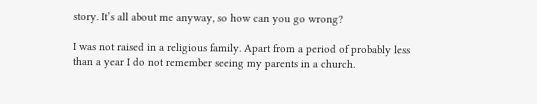story. It’s all about me anyway, so how can you go wrong?

I was not raised in a religious family. Apart from a period of probably less than a year I do not remember seeing my parents in a church.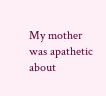My mother was apathetic about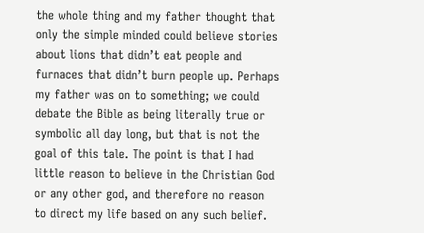the whole thing and my father thought that only the simple minded could believe stories about lions that didn’t eat people and furnaces that didn’t burn people up. Perhaps my father was on to something; we could debate the Bible as being literally true or symbolic all day long, but that is not the goal of this tale. The point is that I had little reason to believe in the Christian God or any other god, and therefore no reason to direct my life based on any such belief.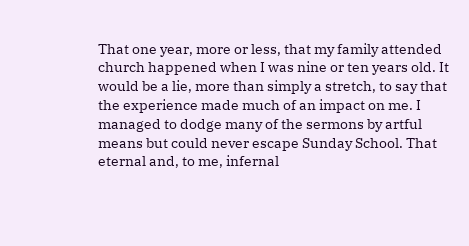That one year, more or less, that my family attended church happened when I was nine or ten years old. It would be a lie, more than simply a stretch, to say that the experience made much of an impact on me. I managed to dodge many of the sermons by artful means but could never escape Sunday School. That eternal and, to me, infernal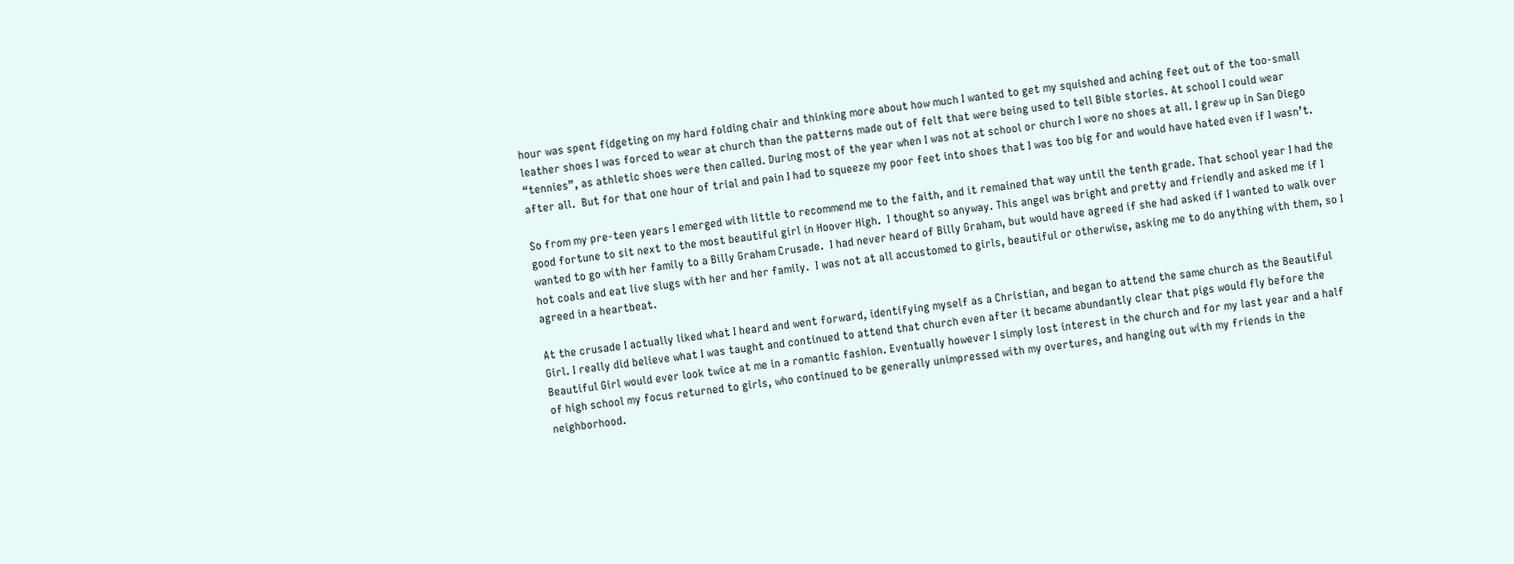hour was spent fidgeting on my hard folding chair and thinking more about how much I wanted to get my squished and aching feet out of the too-small leather shoes I was forced to wear at church than the patterns made out of felt that were being used to tell Bible stories. At school I could wear “tennies”, as athletic shoes were then called. During most of the year when I was not at school or church I wore no shoes at all. I grew up in San Diego after all.  But for that one hour of trial and pain I had to squeeze my poor feet into shoes that I was too big for and would have hated even if I wasn’t.

So from my pre-teen years I emerged with little to recommend me to the faith, and it remained that way until the tenth grade. That school year I had the good fortune to sit next to the most beautiful girl in Hoover High.  I thought so anyway. This angel was bright and pretty and friendly and asked me if I wanted to go with her family to a Billy Graham Crusade.  I had never heard of Billy Graham, but would have agreed if she had asked if I wanted to walk over hot coals and eat live slugs with her and her family.  I was not at all accustomed to girls, beautiful or otherwise, asking me to do anything with them, so I agreed in a heartbeat.

At the crusade I actually liked what I heard and went forward, identifying myself as a Christian, and began to attend the same church as the Beautiful Girl. I really did believe what I was taught and continued to attend that church even after it became abundantly clear that pigs would fly before the Beautiful Girl would ever look twice at me in a romantic fashion. Eventually however I simply lost interest in the church and for my last year and a half of high school my focus returned to girls, who continued to be generally unimpressed with my overtures, and hanging out with my friends in the neighborhood.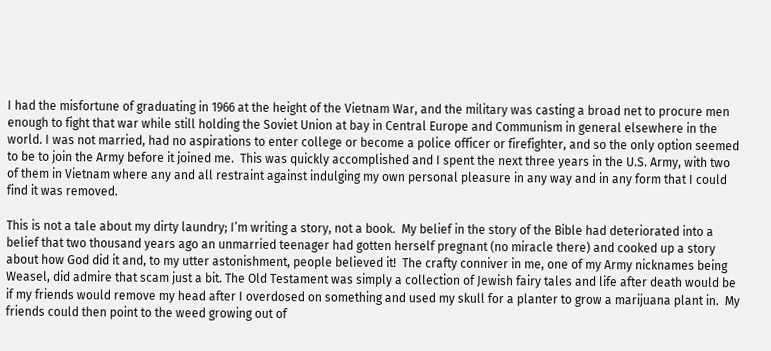I had the misfortune of graduating in 1966 at the height of the Vietnam War, and the military was casting a broad net to procure men enough to fight that war while still holding the Soviet Union at bay in Central Europe and Communism in general elsewhere in the world. I was not married, had no aspirations to enter college or become a police officer or firefighter, and so the only option seemed to be to join the Army before it joined me.  This was quickly accomplished and I spent the next three years in the U.S. Army, with two of them in Vietnam where any and all restraint against indulging my own personal pleasure in any way and in any form that I could find it was removed.

This is not a tale about my dirty laundry; I’m writing a story, not a book.  My belief in the story of the Bible had deteriorated into a belief that two thousand years ago an unmarried teenager had gotten herself pregnant (no miracle there) and cooked up a story about how God did it and, to my utter astonishment, people believed it!  The crafty conniver in me, one of my Army nicknames being Weasel, did admire that scam just a bit. The Old Testament was simply a collection of Jewish fairy tales and life after death would be if my friends would remove my head after I overdosed on something and used my skull for a planter to grow a marijuana plant in.  My friends could then point to the weed growing out of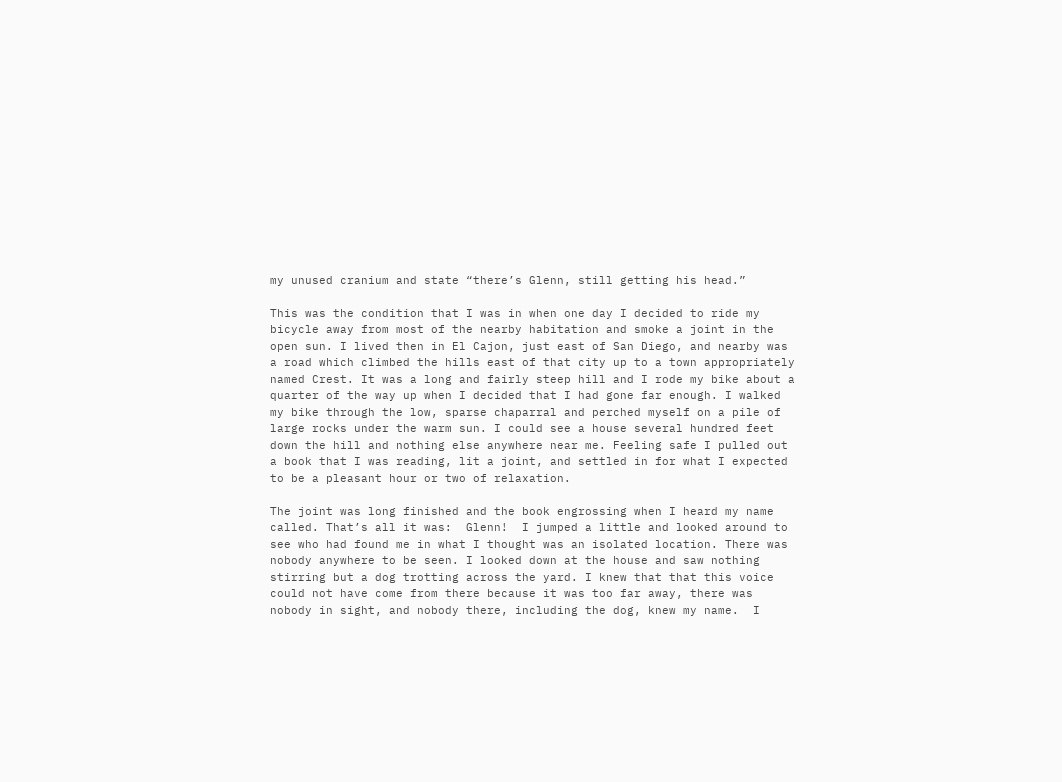my unused cranium and state “there’s Glenn, still getting his head.”

This was the condition that I was in when one day I decided to ride my bicycle away from most of the nearby habitation and smoke a joint in the open sun. I lived then in El Cajon, just east of San Diego, and nearby was a road which climbed the hills east of that city up to a town appropriately named Crest. It was a long and fairly steep hill and I rode my bike about a quarter of the way up when I decided that I had gone far enough. I walked my bike through the low, sparse chaparral and perched myself on a pile of large rocks under the warm sun. I could see a house several hundred feet down the hill and nothing else anywhere near me. Feeling safe I pulled out a book that I was reading, lit a joint, and settled in for what I expected to be a pleasant hour or two of relaxation.

The joint was long finished and the book engrossing when I heard my name called. That’s all it was:  Glenn!  I jumped a little and looked around to see who had found me in what I thought was an isolated location. There was nobody anywhere to be seen. I looked down at the house and saw nothing stirring but a dog trotting across the yard. I knew that that this voice could not have come from there because it was too far away, there was nobody in sight, and nobody there, including the dog, knew my name.  I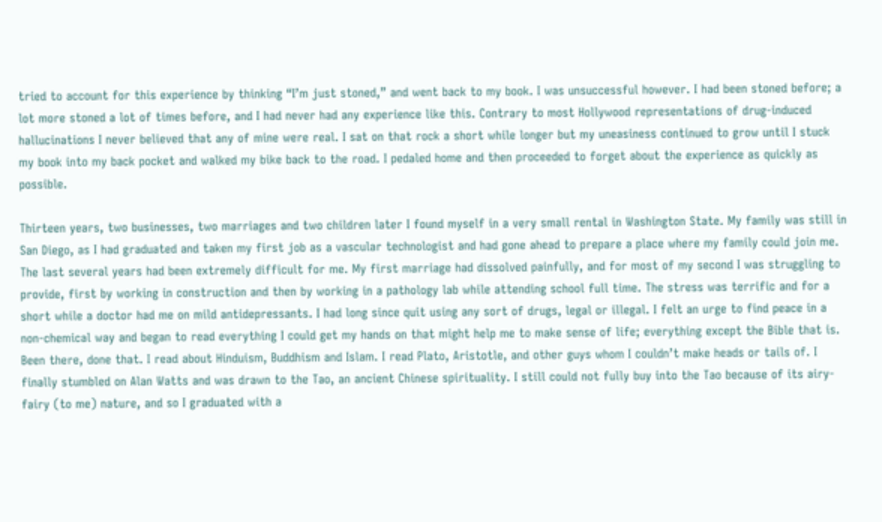tried to account for this experience by thinking “I’m just stoned,” and went back to my book. I was unsuccessful however. I had been stoned before; a lot more stoned a lot of times before, and I had never had any experience like this. Contrary to most Hollywood representations of drug-induced hallucinations I never believed that any of mine were real. I sat on that rock a short while longer but my uneasiness continued to grow until I stuck my book into my back pocket and walked my bike back to the road. I pedaled home and then proceeded to forget about the experience as quickly as possible.

Thirteen years, two businesses, two marriages and two children later I found myself in a very small rental in Washington State. My family was still in San Diego, as I had graduated and taken my first job as a vascular technologist and had gone ahead to prepare a place where my family could join me. The last several years had been extremely difficult for me. My first marriage had dissolved painfully, and for most of my second I was struggling to provide, first by working in construction and then by working in a pathology lab while attending school full time. The stress was terrific and for a short while a doctor had me on mild antidepressants. I had long since quit using any sort of drugs, legal or illegal. I felt an urge to find peace in a non-chemical way and began to read everything I could get my hands on that might help me to make sense of life; everything except the Bible that is. Been there, done that. I read about Hinduism, Buddhism and Islam. I read Plato, Aristotle, and other guys whom I couldn’t make heads or tails of. I finally stumbled on Alan Watts and was drawn to the Tao, an ancient Chinese spirituality. I still could not fully buy into the Tao because of its airy-fairy (to me) nature, and so I graduated with a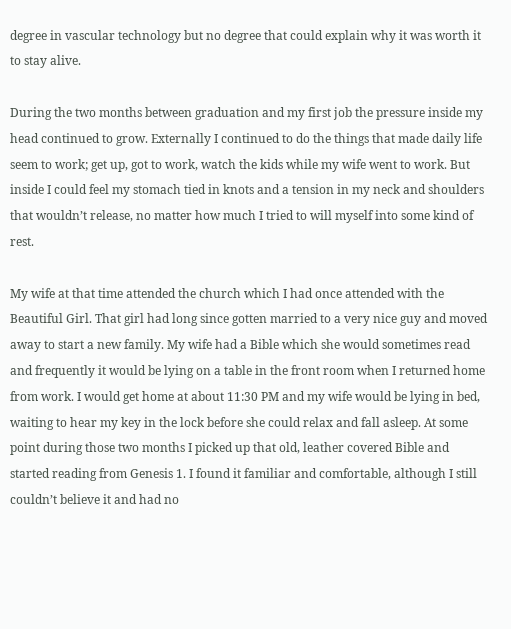degree in vascular technology but no degree that could explain why it was worth it to stay alive.

During the two months between graduation and my first job the pressure inside my head continued to grow. Externally I continued to do the things that made daily life seem to work; get up, got to work, watch the kids while my wife went to work. But inside I could feel my stomach tied in knots and a tension in my neck and shoulders that wouldn’t release, no matter how much I tried to will myself into some kind of rest.

My wife at that time attended the church which I had once attended with the Beautiful Girl. That girl had long since gotten married to a very nice guy and moved away to start a new family. My wife had a Bible which she would sometimes read and frequently it would be lying on a table in the front room when I returned home from work. I would get home at about 11:30 PM and my wife would be lying in bed, waiting to hear my key in the lock before she could relax and fall asleep. At some point during those two months I picked up that old, leather covered Bible and started reading from Genesis 1. I found it familiar and comfortable, although I still couldn’t believe it and had no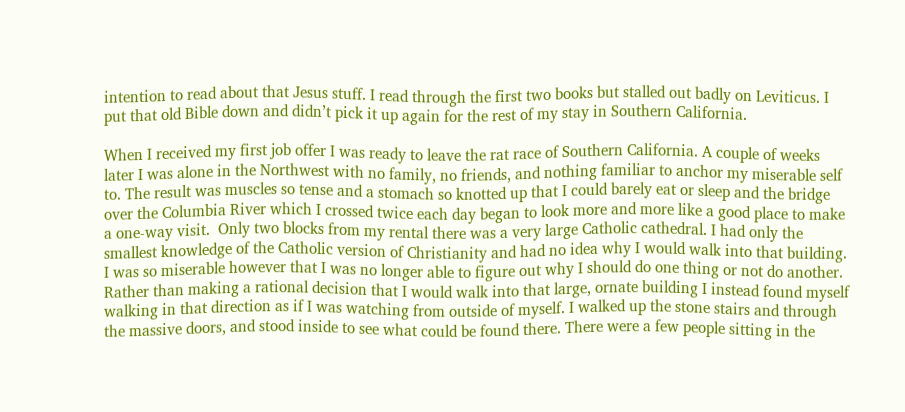intention to read about that Jesus stuff. I read through the first two books but stalled out badly on Leviticus. I put that old Bible down and didn’t pick it up again for the rest of my stay in Southern California.

When I received my first job offer I was ready to leave the rat race of Southern California. A couple of weeks later I was alone in the Northwest with no family, no friends, and nothing familiar to anchor my miserable self to. The result was muscles so tense and a stomach so knotted up that I could barely eat or sleep and the bridge over the Columbia River which I crossed twice each day began to look more and more like a good place to make a one-way visit.  Only two blocks from my rental there was a very large Catholic cathedral. I had only the smallest knowledge of the Catholic version of Christianity and had no idea why I would walk into that building. I was so miserable however that I was no longer able to figure out why I should do one thing or not do another. Rather than making a rational decision that I would walk into that large, ornate building I instead found myself walking in that direction as if I was watching from outside of myself. I walked up the stone stairs and through the massive doors, and stood inside to see what could be found there. There were a few people sitting in the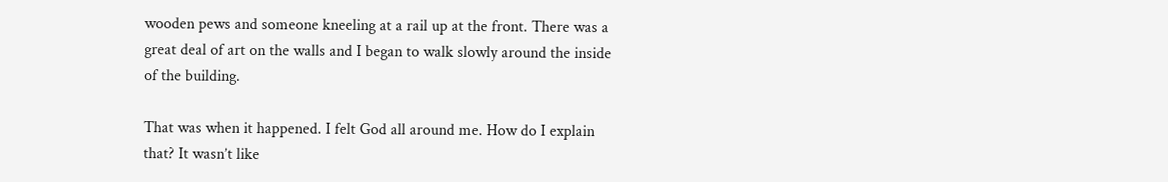wooden pews and someone kneeling at a rail up at the front. There was a great deal of art on the walls and I began to walk slowly around the inside of the building.

That was when it happened. I felt God all around me. How do I explain that? It wasn’t like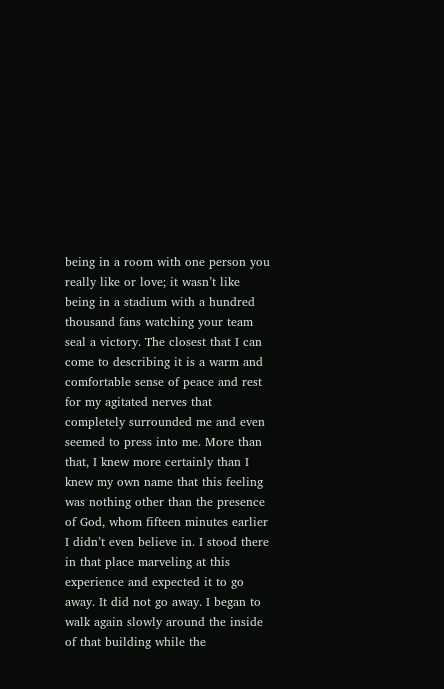being in a room with one person you really like or love; it wasn’t like being in a stadium with a hundred thousand fans watching your team seal a victory. The closest that I can come to describing it is a warm and comfortable sense of peace and rest for my agitated nerves that completely surrounded me and even seemed to press into me. More than that, I knew more certainly than I knew my own name that this feeling was nothing other than the presence of God, whom fifteen minutes earlier I didn’t even believe in. I stood there in that place marveling at this experience and expected it to go away. It did not go away. I began to walk again slowly around the inside of that building while the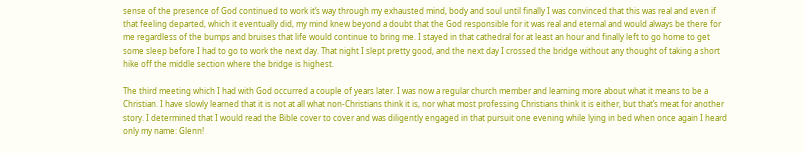sense of the presence of God continued to work it’s way through my exhausted mind, body and soul until finally I was convinced that this was real and even if that feeling departed, which it eventually did, my mind knew beyond a doubt that the God responsible for it was real and eternal and would always be there for me regardless of the bumps and bruises that life would continue to bring me. I stayed in that cathedral for at least an hour and finally left to go home to get some sleep before I had to go to work the next day. That night I slept pretty good, and the next day I crossed the bridge without any thought of taking a short hike off the middle section where the bridge is highest.

The third meeting which I had with God occurred a couple of years later. I was now a regular church member and learning more about what it means to be a Christian. I have slowly learned that it is not at all what non-Christians think it is, nor what most professing Christians think it is either, but that’s meat for another story. I determined that I would read the Bible cover to cover and was diligently engaged in that pursuit one evening while lying in bed when once again I heard only my name: Glenn!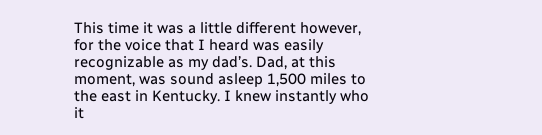This time it was a little different however, for the voice that I heard was easily recognizable as my dad’s. Dad, at this moment, was sound asleep 1,500 miles to the east in Kentucky. I knew instantly who it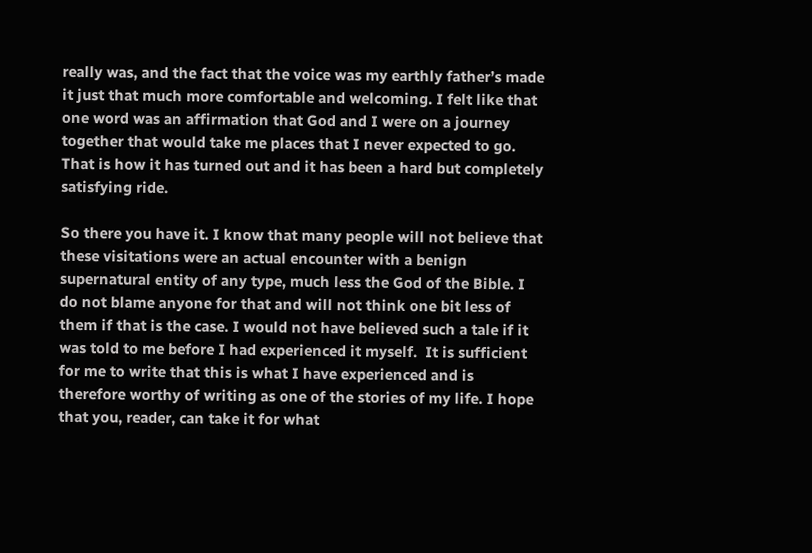really was, and the fact that the voice was my earthly father’s made it just that much more comfortable and welcoming. I felt like that one word was an affirmation that God and I were on a journey together that would take me places that I never expected to go. That is how it has turned out and it has been a hard but completely satisfying ride.

So there you have it. I know that many people will not believe that these visitations were an actual encounter with a benign supernatural entity of any type, much less the God of the Bible. I do not blame anyone for that and will not think one bit less of them if that is the case. I would not have believed such a tale if it was told to me before I had experienced it myself.  It is sufficient for me to write that this is what I have experienced and is therefore worthy of writing as one of the stories of my life. I hope that you, reader, can take it for what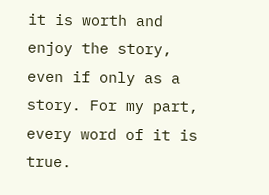it is worth and enjoy the story, even if only as a story. For my part, every word of it is true.